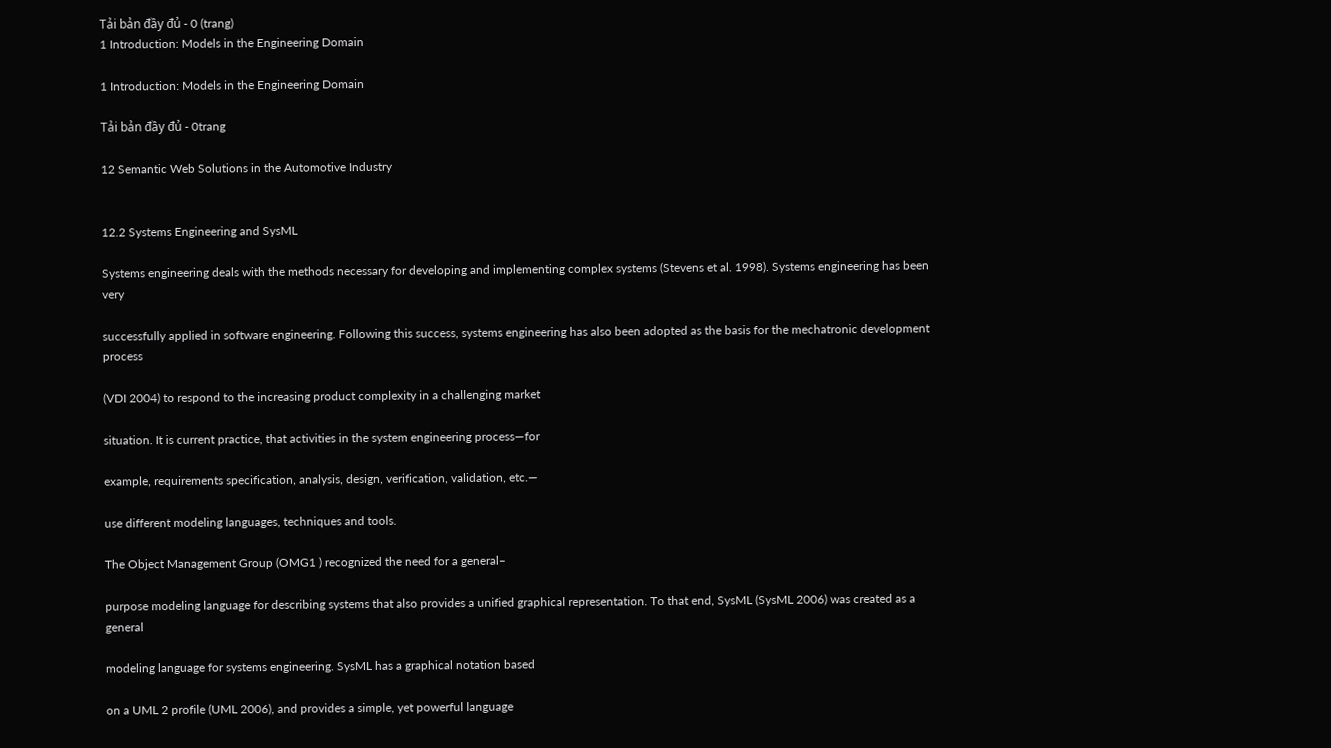Tải bản đầy đủ - 0 (trang)
1 Introduction: Models in the Engineering Domain

1 Introduction: Models in the Engineering Domain

Tải bản đầy đủ - 0trang

12 Semantic Web Solutions in the Automotive Industry


12.2 Systems Engineering and SysML

Systems engineering deals with the methods necessary for developing and implementing complex systems (Stevens et al. 1998). Systems engineering has been very

successfully applied in software engineering. Following this success, systems engineering has also been adopted as the basis for the mechatronic development process

(VDI 2004) to respond to the increasing product complexity in a challenging market

situation. It is current practice, that activities in the system engineering process—for

example, requirements specification, analysis, design, verification, validation, etc.—

use different modeling languages, techniques and tools.

The Object Management Group (OMG1 ) recognized the need for a general–

purpose modeling language for describing systems that also provides a unified graphical representation. To that end, SysML (SysML 2006) was created as a general

modeling language for systems engineering. SysML has a graphical notation based

on a UML 2 profile (UML 2006), and provides a simple, yet powerful language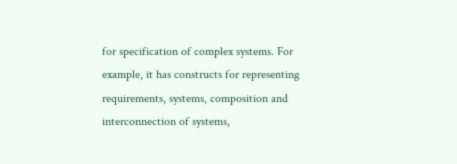for specification of complex systems. For example, it has constructs for representing requirements, systems, composition and interconnection of systems,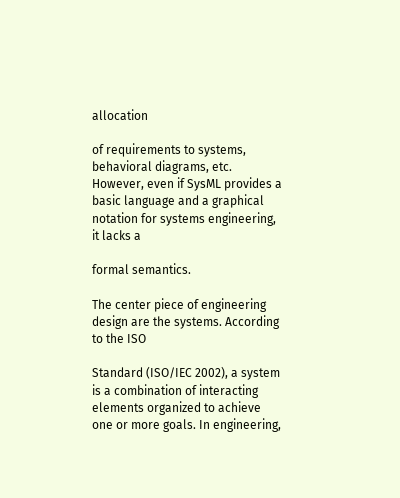allocation

of requirements to systems, behavioral diagrams, etc. However, even if SysML provides a basic language and a graphical notation for systems engineering, it lacks a

formal semantics.

The center piece of engineering design are the systems. According to the ISO

Standard (ISO/IEC 2002), a system is a combination of interacting elements organized to achieve one or more goals. In engineering,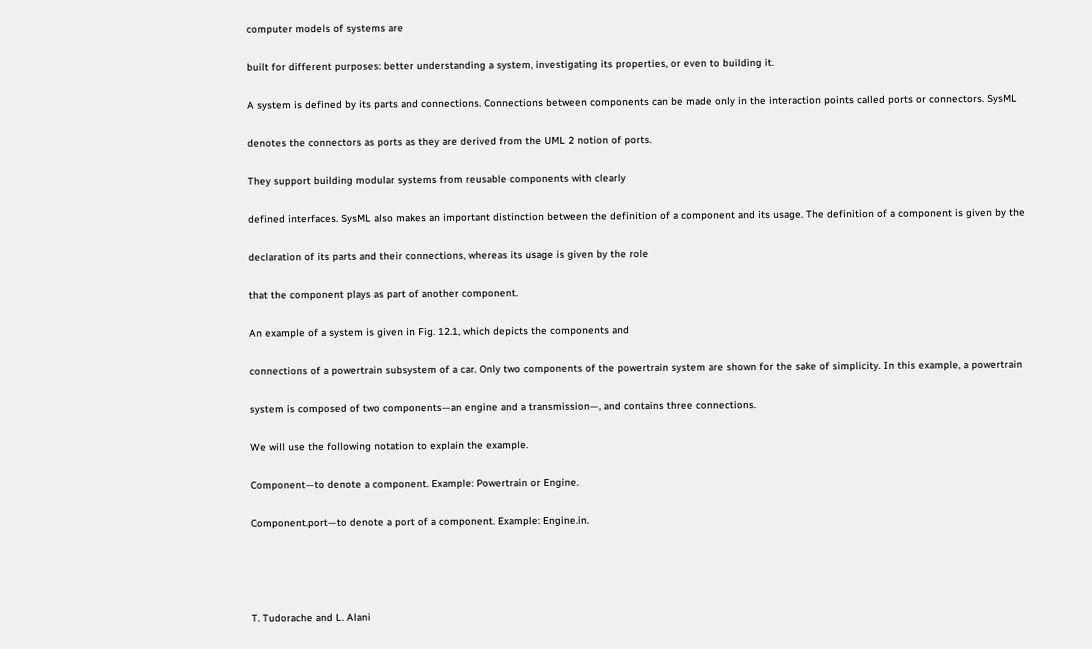computer models of systems are

built for different purposes: better understanding a system, investigating its properties, or even to building it.

A system is defined by its parts and connections. Connections between components can be made only in the interaction points called ports or connectors. SysML

denotes the connectors as ports as they are derived from the UML 2 notion of ports.

They support building modular systems from reusable components with clearly

defined interfaces. SysML also makes an important distinction between the definition of a component and its usage. The definition of a component is given by the

declaration of its parts and their connections, whereas its usage is given by the role

that the component plays as part of another component.

An example of a system is given in Fig. 12.1, which depicts the components and

connections of a powertrain subsystem of a car. Only two components of the powertrain system are shown for the sake of simplicity. In this example, a powertrain

system is composed of two components—an engine and a transmission—, and contains three connections.

We will use the following notation to explain the example.

Component—to denote a component. Example: Powertrain or Engine.

Component.port—to denote a port of a component. Example: Engine.in.




T. Tudorache and L. Alani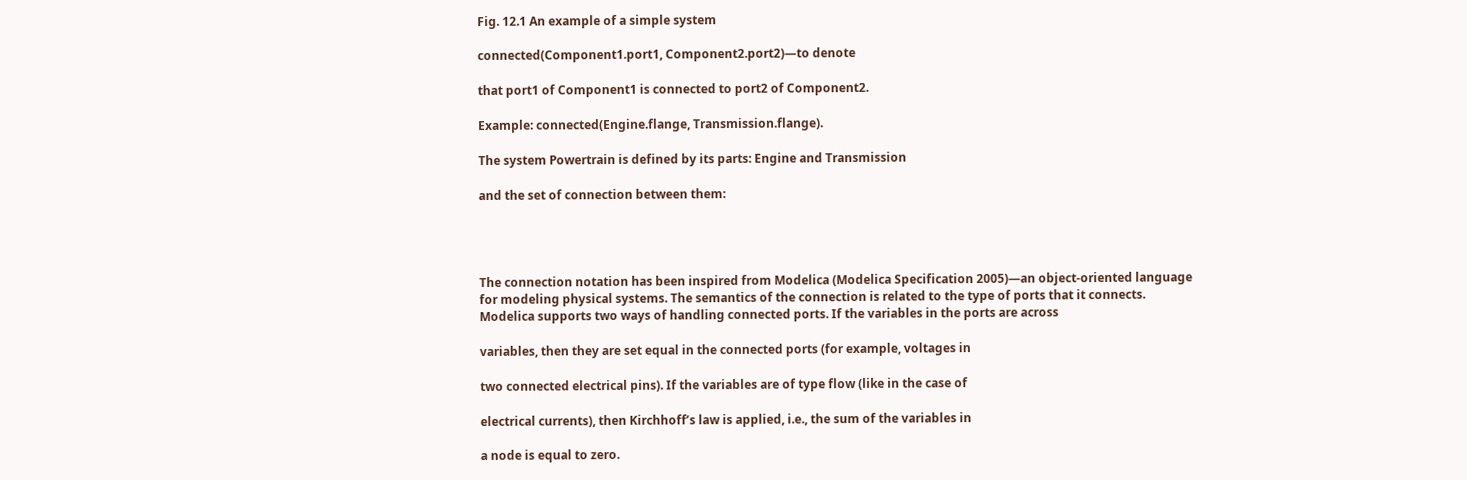Fig. 12.1 An example of a simple system

connected(Component1.port1, Component2.port2)—to denote

that port1 of Component1 is connected to port2 of Component2.

Example: connected(Engine.flange, Transmission.flange).

The system Powertrain is defined by its parts: Engine and Transmission

and the set of connection between them:




The connection notation has been inspired from Modelica (Modelica Specification 2005)—an object-oriented language for modeling physical systems. The semantics of the connection is related to the type of ports that it connects. Modelica supports two ways of handling connected ports. If the variables in the ports are across

variables, then they are set equal in the connected ports (for example, voltages in

two connected electrical pins). If the variables are of type flow (like in the case of

electrical currents), then Kirchhoff’s law is applied, i.e., the sum of the variables in

a node is equal to zero.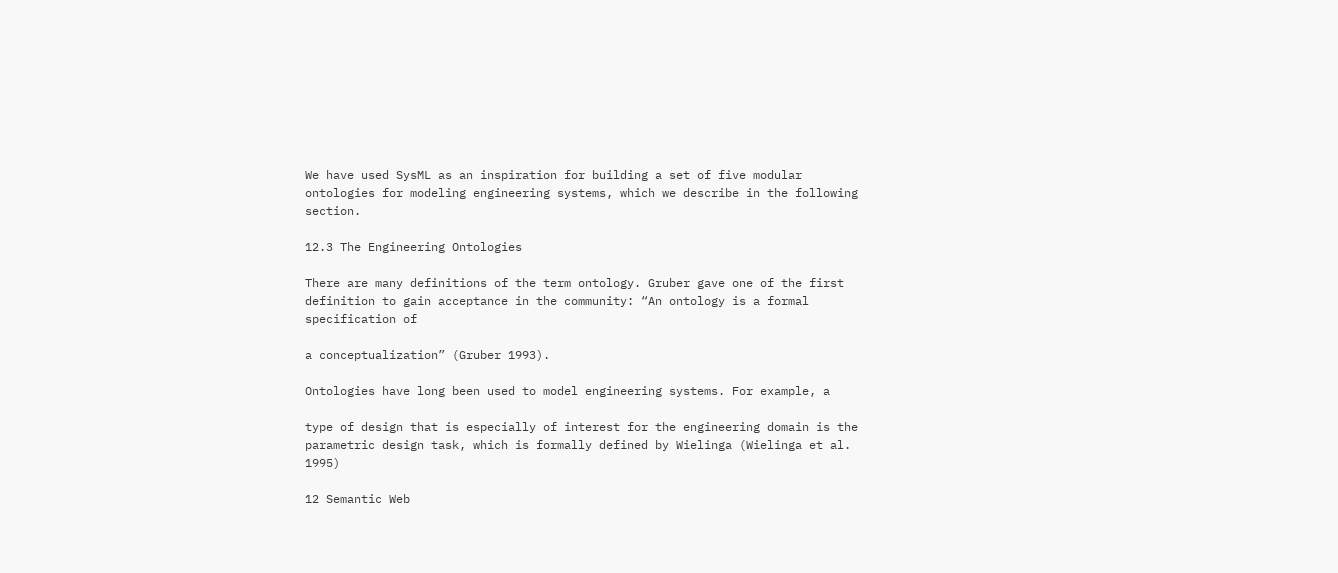We have used SysML as an inspiration for building a set of five modular ontologies for modeling engineering systems, which we describe in the following section.

12.3 The Engineering Ontologies

There are many definitions of the term ontology. Gruber gave one of the first definition to gain acceptance in the community: “An ontology is a formal specification of

a conceptualization” (Gruber 1993).

Ontologies have long been used to model engineering systems. For example, a

type of design that is especially of interest for the engineering domain is the parametric design task, which is formally defined by Wielinga (Wielinga et al. 1995)

12 Semantic Web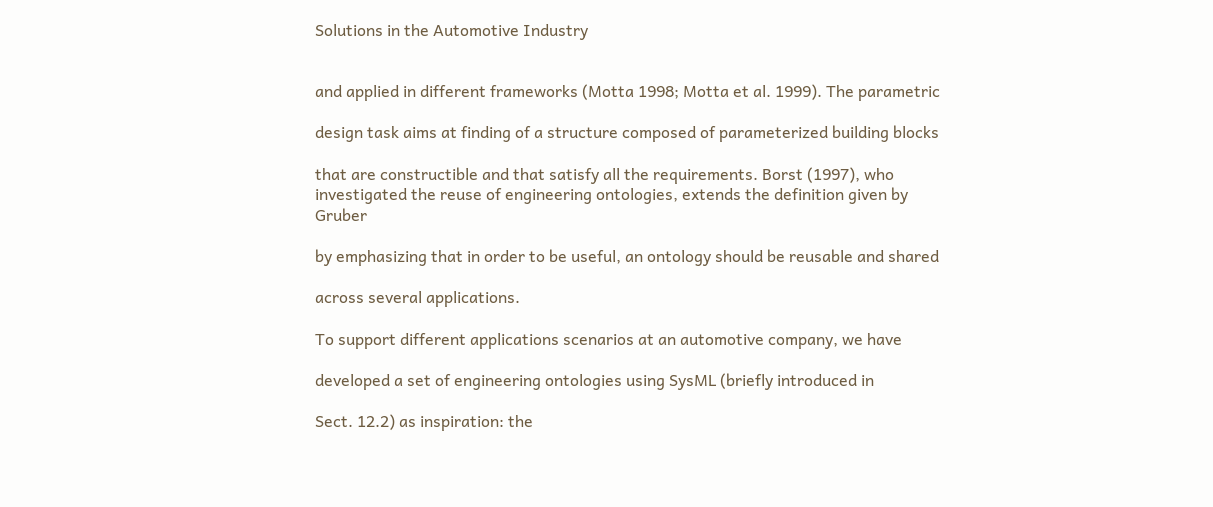Solutions in the Automotive Industry


and applied in different frameworks (Motta 1998; Motta et al. 1999). The parametric

design task aims at finding of a structure composed of parameterized building blocks

that are constructible and that satisfy all the requirements. Borst (1997), who investigated the reuse of engineering ontologies, extends the definition given by Gruber

by emphasizing that in order to be useful, an ontology should be reusable and shared

across several applications.

To support different applications scenarios at an automotive company, we have

developed a set of engineering ontologies using SysML (briefly introduced in

Sect. 12.2) as inspiration: the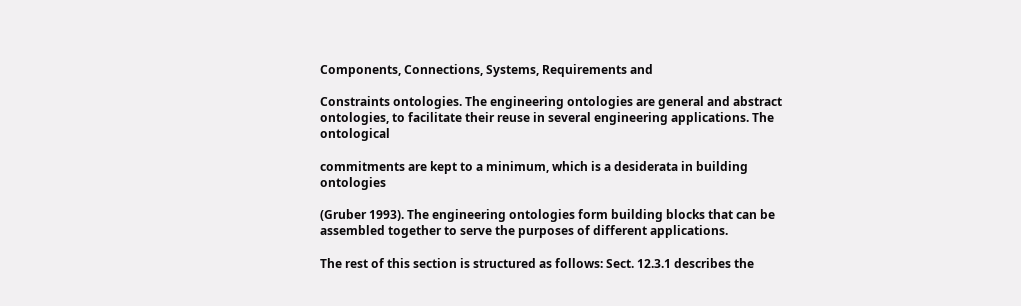Components, Connections, Systems, Requirements and

Constraints ontologies. The engineering ontologies are general and abstract ontologies, to facilitate their reuse in several engineering applications. The ontological

commitments are kept to a minimum, which is a desiderata in building ontologies

(Gruber 1993). The engineering ontologies form building blocks that can be assembled together to serve the purposes of different applications.

The rest of this section is structured as follows: Sect. 12.3.1 describes the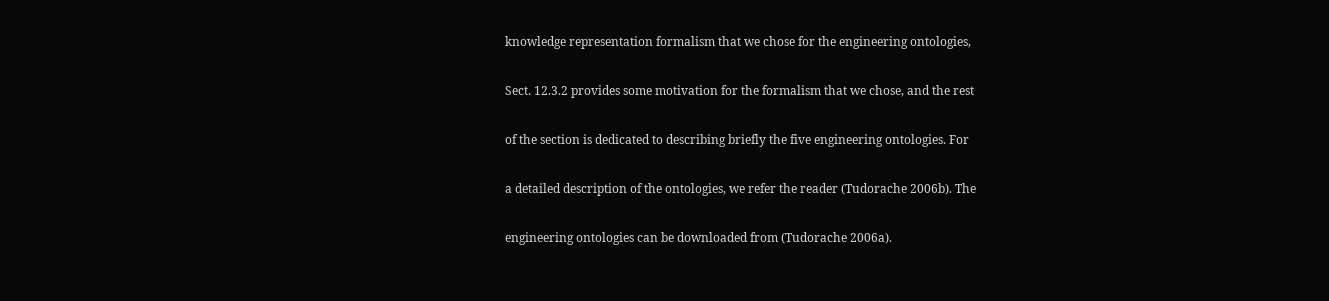knowledge representation formalism that we chose for the engineering ontologies,

Sect. 12.3.2 provides some motivation for the formalism that we chose, and the rest

of the section is dedicated to describing briefly the five engineering ontologies. For

a detailed description of the ontologies, we refer the reader (Tudorache 2006b). The

engineering ontologies can be downloaded from (Tudorache 2006a).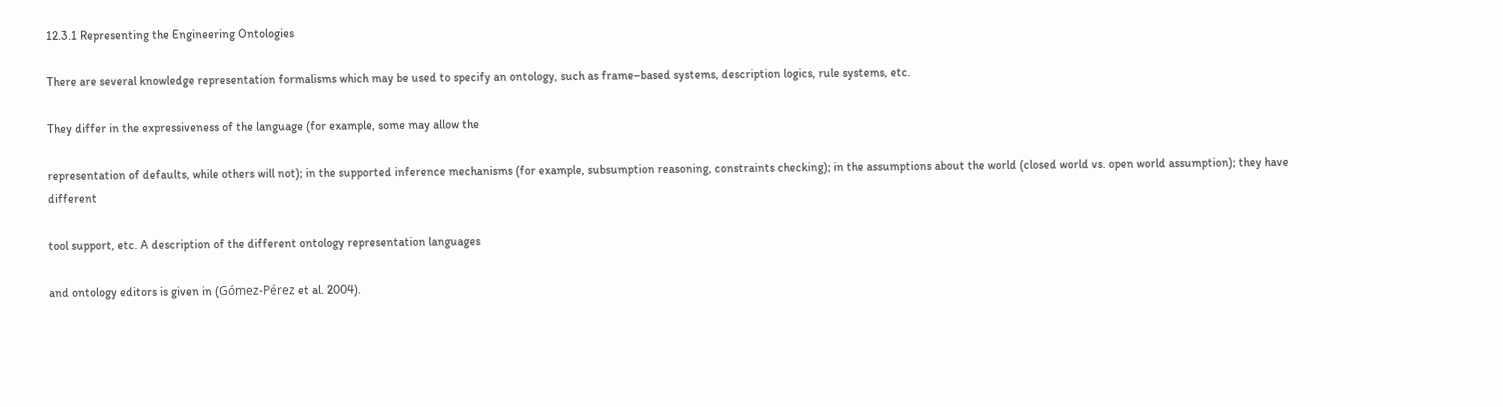12.3.1 Representing the Engineering Ontologies

There are several knowledge representation formalisms which may be used to specify an ontology, such as frame–based systems, description logics, rule systems, etc.

They differ in the expressiveness of the language (for example, some may allow the

representation of defaults, while others will not); in the supported inference mechanisms (for example, subsumption reasoning, constraints checking); in the assumptions about the world (closed world vs. open world assumption); they have different

tool support, etc. A description of the different ontology representation languages

and ontology editors is given in (Gómez-Pérez et al. 2004).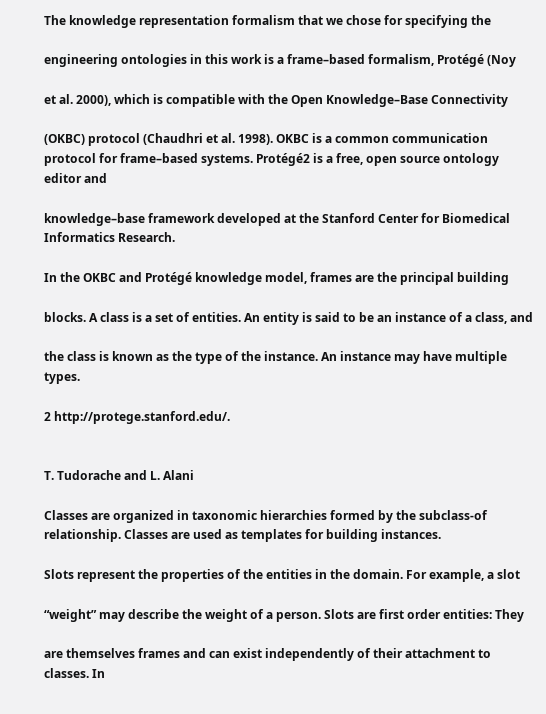The knowledge representation formalism that we chose for specifying the

engineering ontologies in this work is a frame–based formalism, Protégé (Noy

et al. 2000), which is compatible with the Open Knowledge–Base Connectivity

(OKBC) protocol (Chaudhri et al. 1998). OKBC is a common communication protocol for frame–based systems. Protégé2 is a free, open source ontology editor and

knowledge–base framework developed at the Stanford Center for Biomedical Informatics Research.

In the OKBC and Protégé knowledge model, frames are the principal building

blocks. A class is a set of entities. An entity is said to be an instance of a class, and

the class is known as the type of the instance. An instance may have multiple types.

2 http://protege.stanford.edu/.


T. Tudorache and L. Alani

Classes are organized in taxonomic hierarchies formed by the subclass-of relationship. Classes are used as templates for building instances.

Slots represent the properties of the entities in the domain. For example, a slot

“weight” may describe the weight of a person. Slots are first order entities: They

are themselves frames and can exist independently of their attachment to classes. In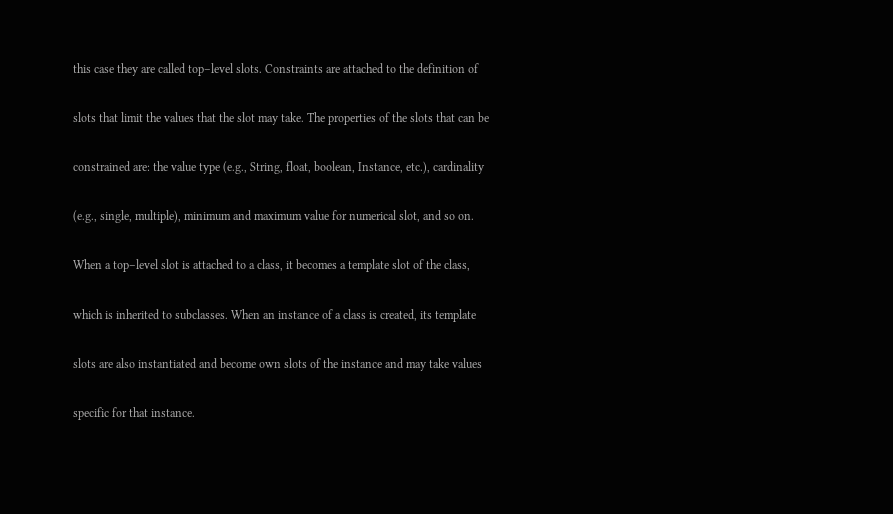this case they are called top–level slots. Constraints are attached to the definition of

slots that limit the values that the slot may take. The properties of the slots that can be

constrained are: the value type (e.g., String, float, boolean, Instance, etc.), cardinality

(e.g., single, multiple), minimum and maximum value for numerical slot, and so on.

When a top–level slot is attached to a class, it becomes a template slot of the class,

which is inherited to subclasses. When an instance of a class is created, its template

slots are also instantiated and become own slots of the instance and may take values

specific for that instance.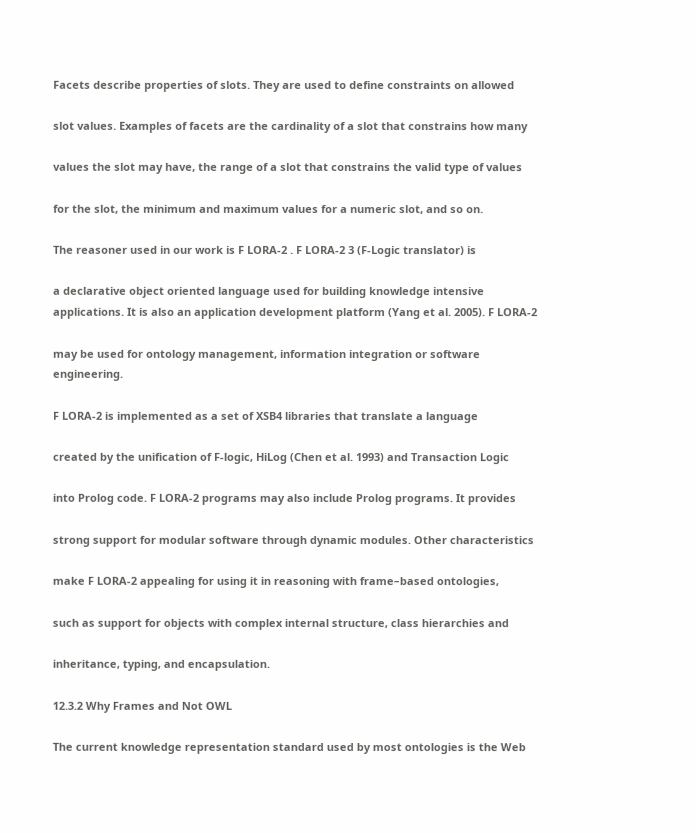Facets describe properties of slots. They are used to define constraints on allowed

slot values. Examples of facets are the cardinality of a slot that constrains how many

values the slot may have, the range of a slot that constrains the valid type of values

for the slot, the minimum and maximum values for a numeric slot, and so on.

The reasoner used in our work is F LORA-2 . F LORA-2 3 (F-Logic translator) is

a declarative object oriented language used for building knowledge intensive applications. It is also an application development platform (Yang et al. 2005). F LORA-2

may be used for ontology management, information integration or software engineering.

F LORA-2 is implemented as a set of XSB4 libraries that translate a language

created by the unification of F-logic, HiLog (Chen et al. 1993) and Transaction Logic

into Prolog code. F LORA-2 programs may also include Prolog programs. It provides

strong support for modular software through dynamic modules. Other characteristics

make F LORA-2 appealing for using it in reasoning with frame–based ontologies,

such as support for objects with complex internal structure, class hierarchies and

inheritance, typing, and encapsulation.

12.3.2 Why Frames and Not OWL

The current knowledge representation standard used by most ontologies is the Web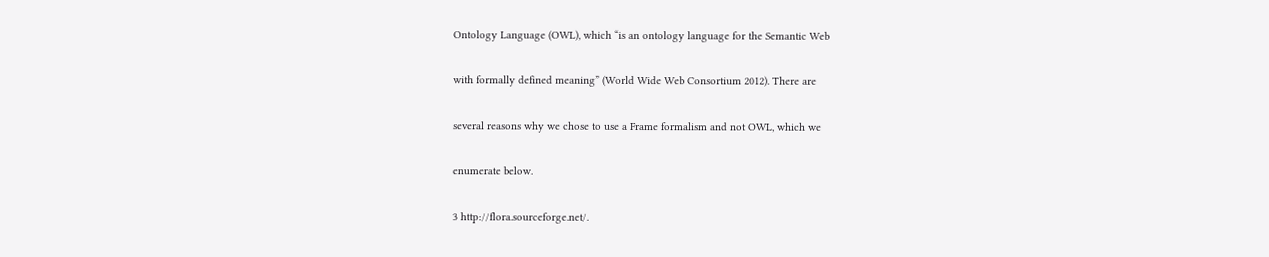Ontology Language (OWL), which “is an ontology language for the Semantic Web

with formally defined meaning” (World Wide Web Consortium 2012). There are

several reasons why we chose to use a Frame formalism and not OWL, which we

enumerate below.

3 http://flora.sourceforge.net/.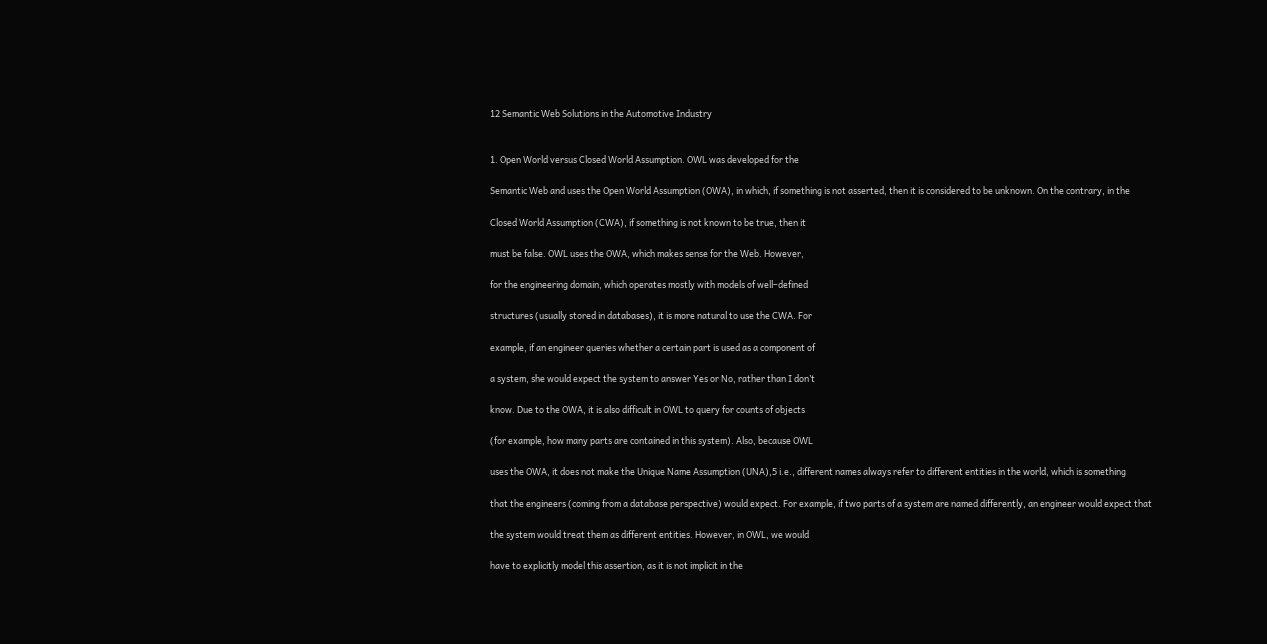12 Semantic Web Solutions in the Automotive Industry


1. Open World versus Closed World Assumption. OWL was developed for the

Semantic Web and uses the Open World Assumption (OWA), in which, if something is not asserted, then it is considered to be unknown. On the contrary, in the

Closed World Assumption (CWA), if something is not known to be true, then it

must be false. OWL uses the OWA, which makes sense for the Web. However,

for the engineering domain, which operates mostly with models of well–defined

structures (usually stored in databases), it is more natural to use the CWA. For

example, if an engineer queries whether a certain part is used as a component of

a system, she would expect the system to answer Yes or No, rather than I don’t

know. Due to the OWA, it is also difficult in OWL to query for counts of objects

(for example, how many parts are contained in this system). Also, because OWL

uses the OWA, it does not make the Unique Name Assumption (UNA),5 i.e., different names always refer to different entities in the world, which is something

that the engineers (coming from a database perspective) would expect. For example, if two parts of a system are named differently, an engineer would expect that

the system would treat them as different entities. However, in OWL, we would

have to explicitly model this assertion, as it is not implicit in the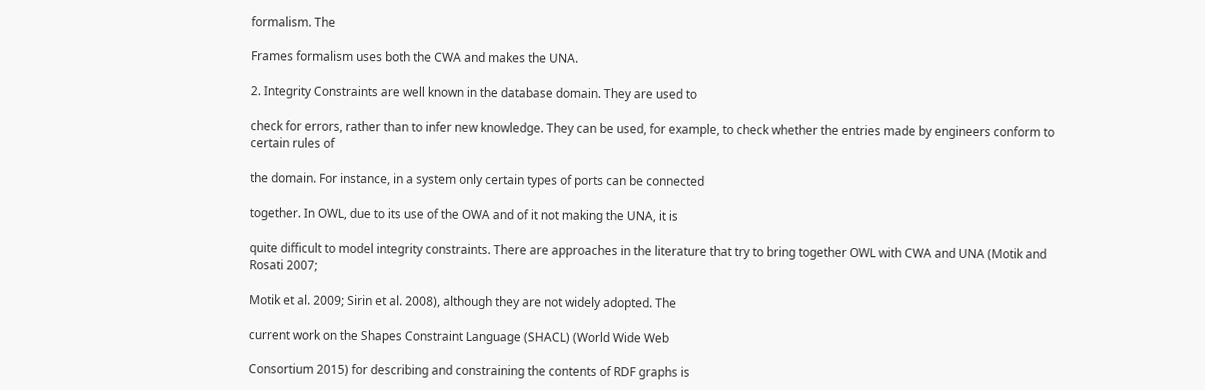formalism. The

Frames formalism uses both the CWA and makes the UNA.

2. Integrity Constraints are well known in the database domain. They are used to

check for errors, rather than to infer new knowledge. They can be used, for example, to check whether the entries made by engineers conform to certain rules of

the domain. For instance, in a system only certain types of ports can be connected

together. In OWL, due to its use of the OWA and of it not making the UNA, it is

quite difficult to model integrity constraints. There are approaches in the literature that try to bring together OWL with CWA and UNA (Motik and Rosati 2007;

Motik et al. 2009; Sirin et al. 2008), although they are not widely adopted. The

current work on the Shapes Constraint Language (SHACL) (World Wide Web

Consortium 2015) for describing and constraining the contents of RDF graphs is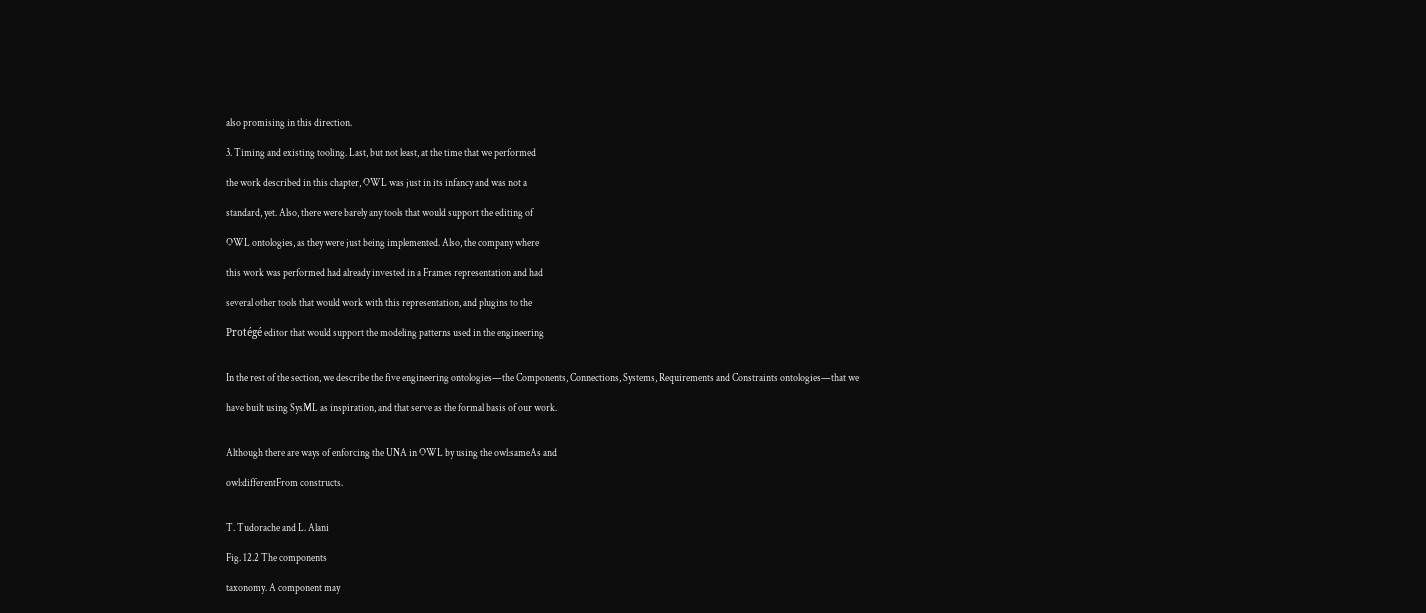also promising in this direction.

3. Timing and existing tooling. Last, but not least, at the time that we performed

the work described in this chapter, OWL was just in its infancy and was not a

standard, yet. Also, there were barely any tools that would support the editing of

OWL ontologies, as they were just being implemented. Also, the company where

this work was performed had already invested in a Frames representation and had

several other tools that would work with this representation, and plugins to the

Protégé editor that would support the modeling patterns used in the engineering


In the rest of the section, we describe the five engineering ontologies—the Components, Connections, Systems, Requirements and Constraints ontologies—that we

have built using SysML as inspiration, and that serve as the formal basis of our work.


Although there are ways of enforcing the UNA in OWL by using the owl:sameAs and

owl:differentFrom constructs.


T. Tudorache and L. Alani

Fig. 12.2 The components

taxonomy. A component may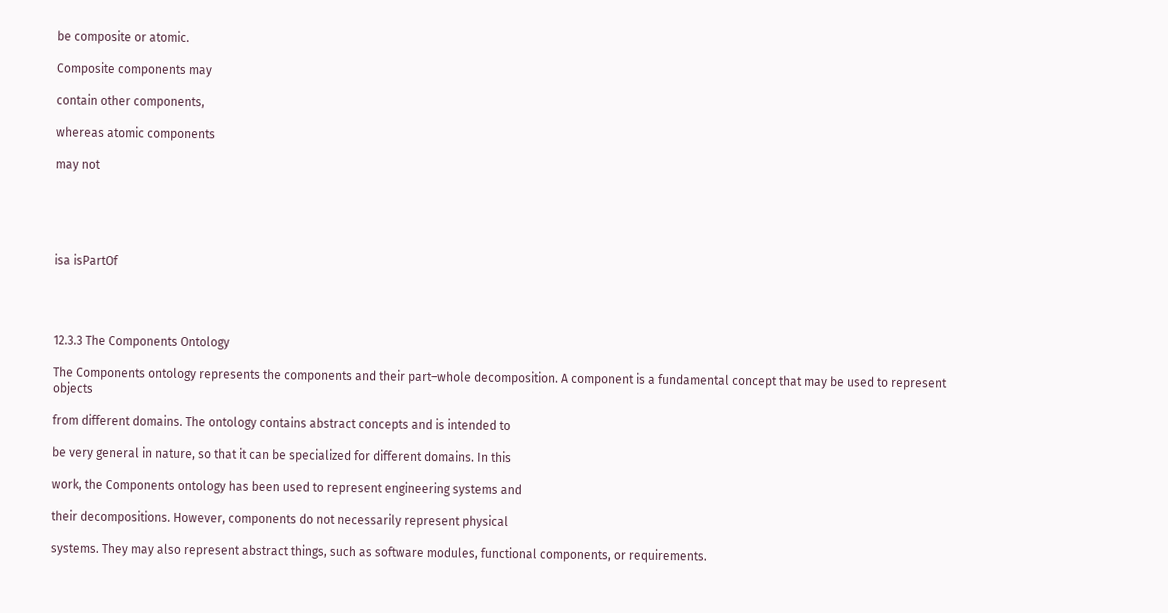be composite or atomic.

Composite components may

contain other components,

whereas atomic components

may not





isa isPartOf




12.3.3 The Components Ontology

The Components ontology represents the components and their part–whole decomposition. A component is a fundamental concept that may be used to represent objects

from different domains. The ontology contains abstract concepts and is intended to

be very general in nature, so that it can be specialized for different domains. In this

work, the Components ontology has been used to represent engineering systems and

their decompositions. However, components do not necessarily represent physical

systems. They may also represent abstract things, such as software modules, functional components, or requirements.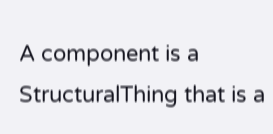A component is a StructuralThing that is a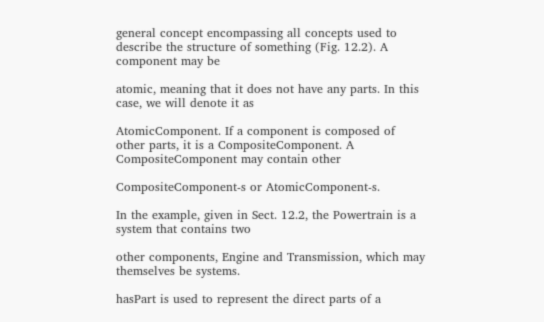general concept encompassing all concepts used to describe the structure of something (Fig. 12.2). A component may be

atomic, meaning that it does not have any parts. In this case, we will denote it as

AtomicComponent. If a component is composed of other parts, it is a CompositeComponent. A CompositeComponent may contain other

CompositeComponent-s or AtomicComponent-s.

In the example, given in Sect. 12.2, the Powertrain is a system that contains two

other components, Engine and Transmission, which may themselves be systems.

hasPart is used to represent the direct parts of a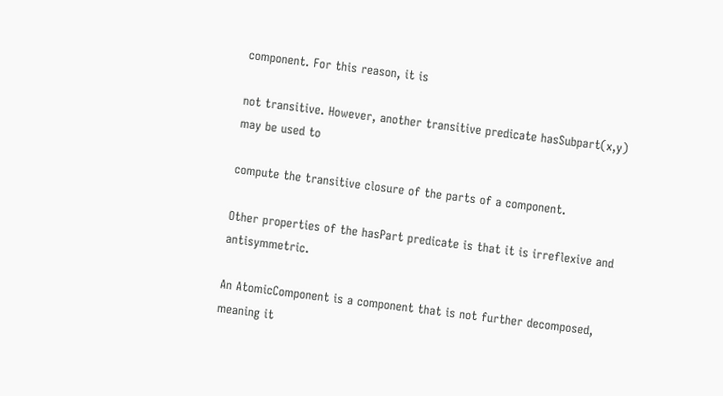component. For this reason, it is

not transitive. However, another transitive predicate hasSubpart(x,y) may be used to

compute the transitive closure of the parts of a component.

Other properties of the hasPart predicate is that it is irreflexive and antisymmetric.

An AtomicComponent is a component that is not further decomposed, meaning it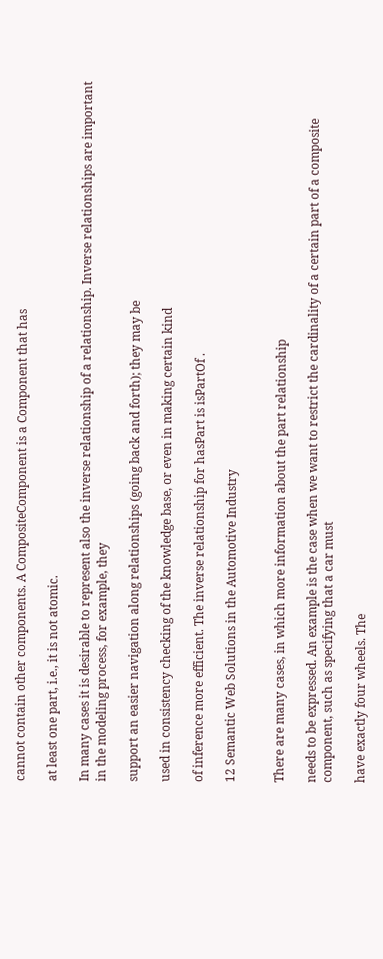cannot contain other components. A CompositeComponent is a Component that has

at least one part, i.e., it is not atomic.

In many cases it is desirable to represent also the inverse relationship of a relationship. Inverse relationships are important in the modeling process, for example, they

support an easier navigation along relationships (going back and forth); they may be

used in consistency checking of the knowledge base, or even in making certain kind

of inference more efficient. The inverse relationship for hasPart is isPartOf .

12 Semantic Web Solutions in the Automotive Industry


There are many cases, in which more information about the part relationship

needs to be expressed. An example is the case when we want to restrict the cardinality of a certain part of a composite component, such as specifying that a car must

have exactly four wheels. The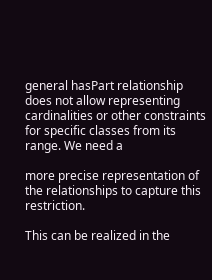general hasPart relationship does not allow representing cardinalities or other constraints for specific classes from its range. We need a

more precise representation of the relationships to capture this restriction.

This can be realized in the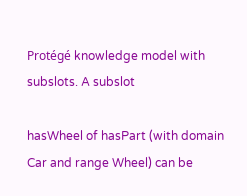Protégé knowledge model with subslots. A subslot

hasWheel of hasPart (with domain Car and range Wheel) can be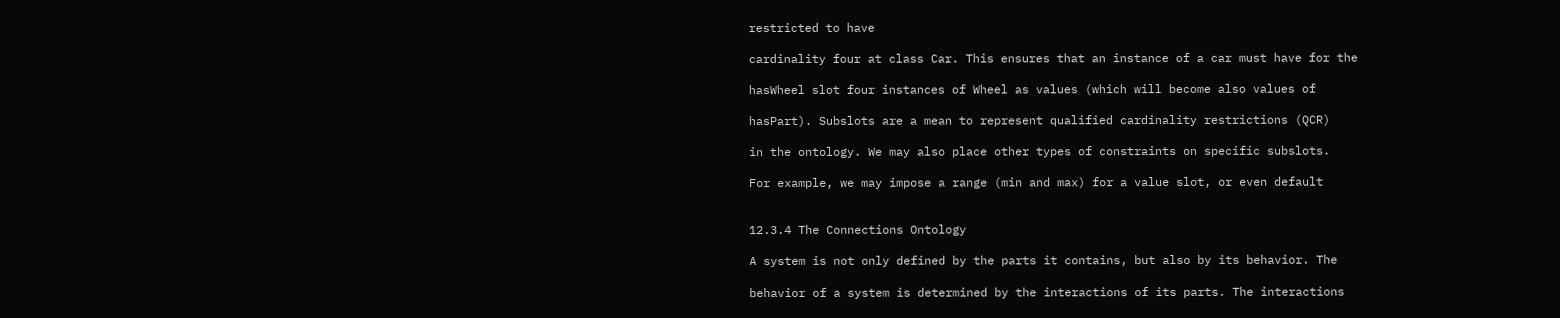restricted to have

cardinality four at class Car. This ensures that an instance of a car must have for the

hasWheel slot four instances of Wheel as values (which will become also values of

hasPart). Subslots are a mean to represent qualified cardinality restrictions (QCR)

in the ontology. We may also place other types of constraints on specific subslots.

For example, we may impose a range (min and max) for a value slot, or even default


12.3.4 The Connections Ontology

A system is not only defined by the parts it contains, but also by its behavior. The

behavior of a system is determined by the interactions of its parts. The interactions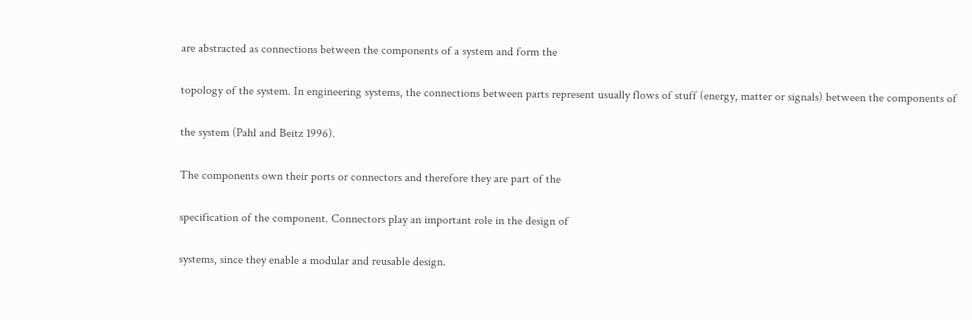are abstracted as connections between the components of a system and form the

topology of the system. In engineering systems, the connections between parts represent usually flows of stuff (energy, matter or signals) between the components of

the system (Pahl and Beitz 1996).

The components own their ports or connectors and therefore they are part of the

specification of the component. Connectors play an important role in the design of

systems, since they enable a modular and reusable design.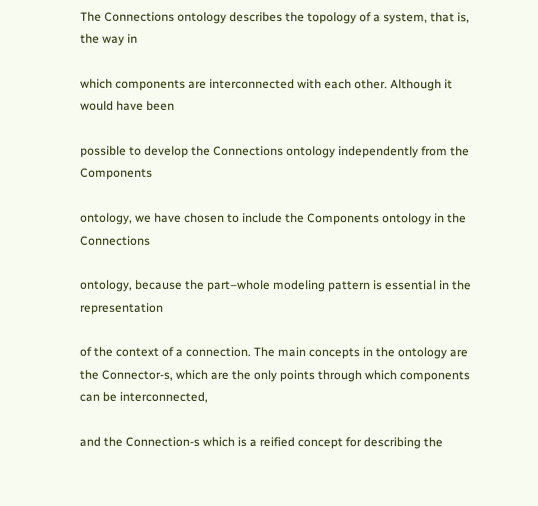The Connections ontology describes the topology of a system, that is, the way in

which components are interconnected with each other. Although it would have been

possible to develop the Connections ontology independently from the Components

ontology, we have chosen to include the Components ontology in the Connections

ontology, because the part–whole modeling pattern is essential in the representation

of the context of a connection. The main concepts in the ontology are the Connector-s, which are the only points through which components can be interconnected,

and the Connection-s which is a reified concept for describing the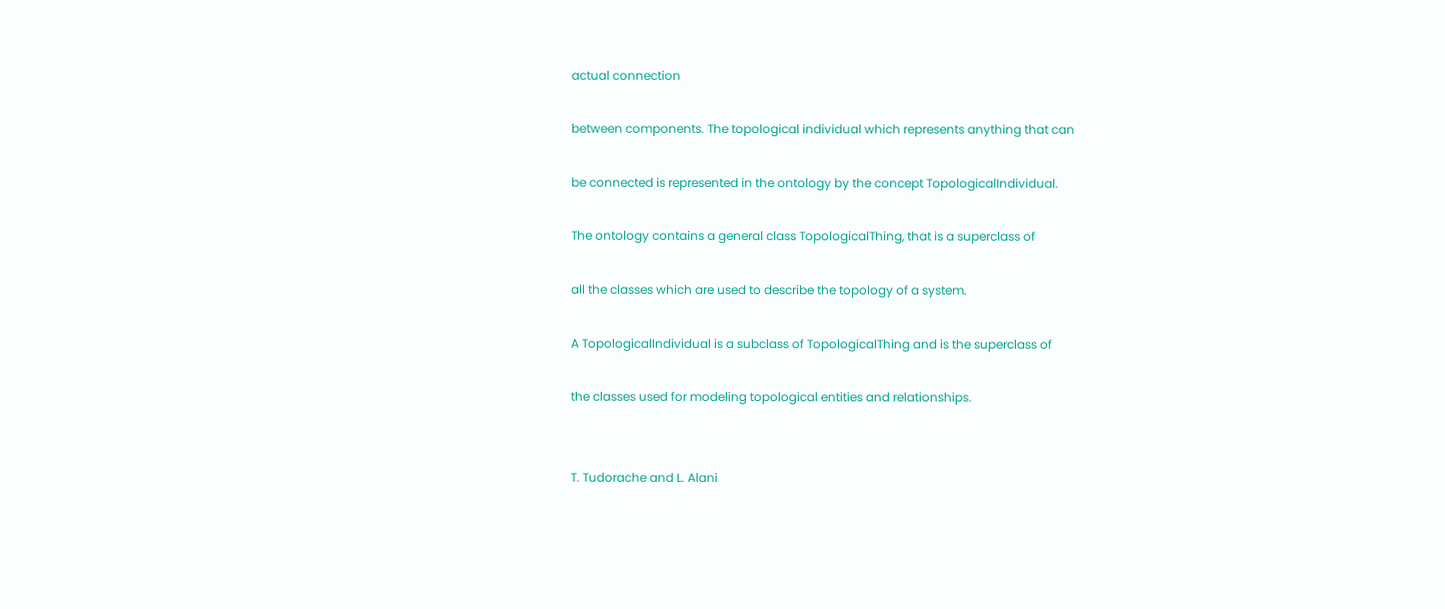actual connection

between components. The topological individual which represents anything that can

be connected is represented in the ontology by the concept TopologicalIndividual.

The ontology contains a general class TopologicalThing, that is a superclass of

all the classes which are used to describe the topology of a system.

A TopologicalIndividual is a subclass of TopologicalThing and is the superclass of

the classes used for modeling topological entities and relationships.


T. Tudorache and L. Alani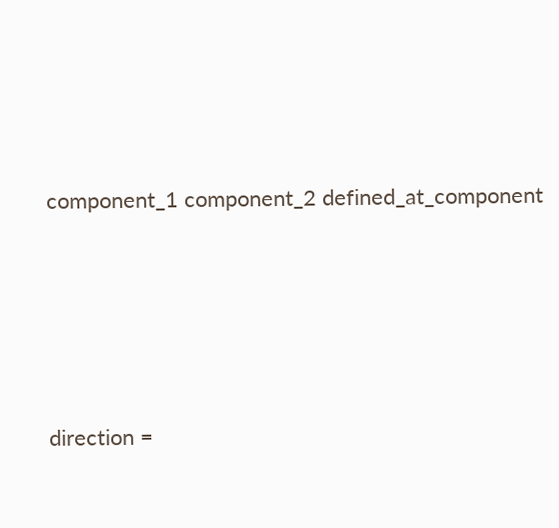component_1 component_2 defined_at_component





direction =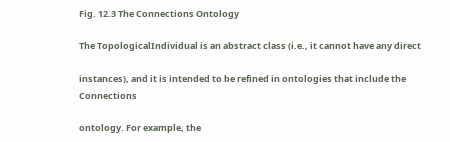Fig. 12.3 The Connections Ontology

The TopologicalIndividual is an abstract class (i.e., it cannot have any direct

instances), and it is intended to be refined in ontologies that include the Connections

ontology. For example, the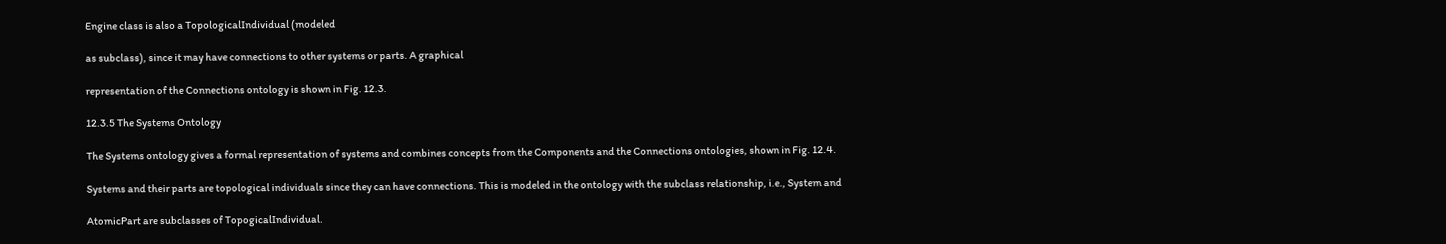Engine class is also a TopologicalIndividual (modeled

as subclass), since it may have connections to other systems or parts. A graphical

representation of the Connections ontology is shown in Fig. 12.3.

12.3.5 The Systems Ontology

The Systems ontology gives a formal representation of systems and combines concepts from the Components and the Connections ontologies, shown in Fig. 12.4.

Systems and their parts are topological individuals since they can have connections. This is modeled in the ontology with the subclass relationship, i.e., System and

AtomicPart are subclasses of TopogicalIndividual.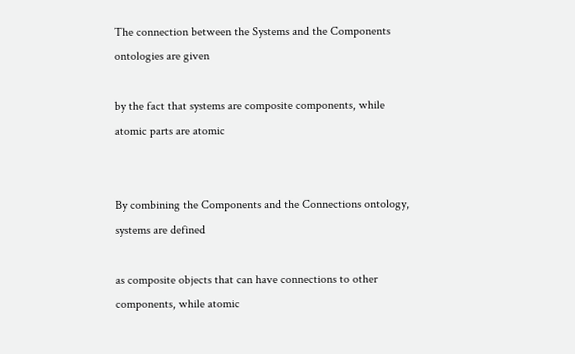The connection between the Systems and the Components ontologies are given

by the fact that systems are composite components, while atomic parts are atomic


By combining the Components and the Connections ontology, systems are defined

as composite objects that can have connections to other components, while atomic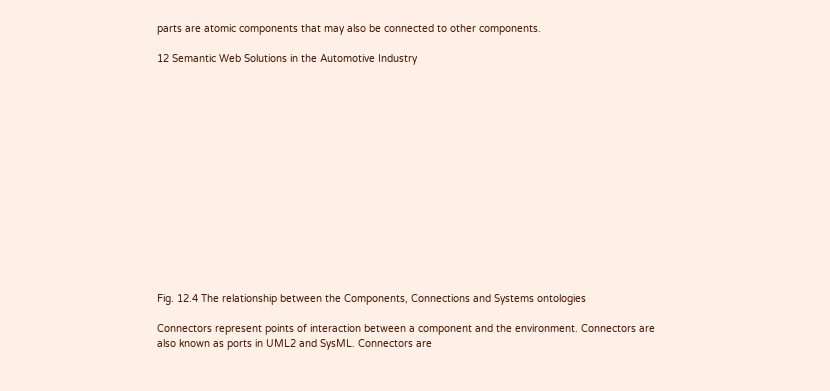parts are atomic components that may also be connected to other components.

12 Semantic Web Solutions in the Automotive Industry















Fig. 12.4 The relationship between the Components, Connections and Systems ontologies

Connectors represent points of interaction between a component and the environment. Connectors are also known as ports in UML2 and SysML. Connectors are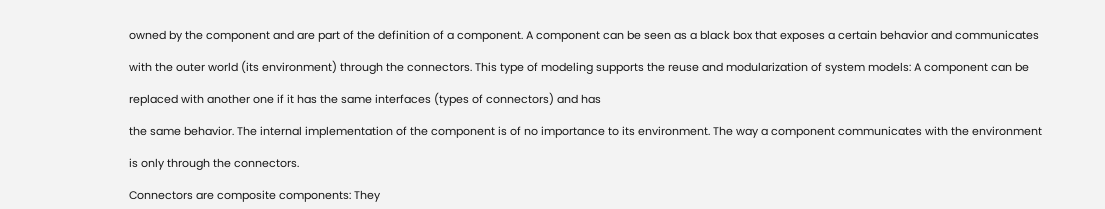owned by the component and are part of the definition of a component. A component can be seen as a black box that exposes a certain behavior and communicates

with the outer world (its environment) through the connectors. This type of modeling supports the reuse and modularization of system models: A component can be

replaced with another one if it has the same interfaces (types of connectors) and has

the same behavior. The internal implementation of the component is of no importance to its environment. The way a component communicates with the environment

is only through the connectors.

Connectors are composite components: They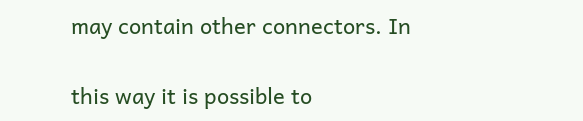may contain other connectors. In

this way it is possible to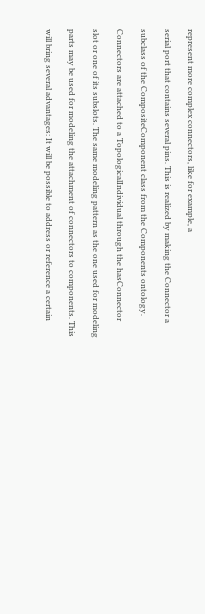represent more complex connectors, like for example, a

serial port that contains several pins. This is realized by making the Connector a

subclass of the CompositeComponent class from the Components ontology.

Connectors are attached to a TopologicalIndividual through the hasConnector

slot or one of its subslots. The same modeling pattern as the one used for modeling

parts may be used for modeling the attachment of connectors to components. This

will bring several advantages: It will be possible to address or reference a certain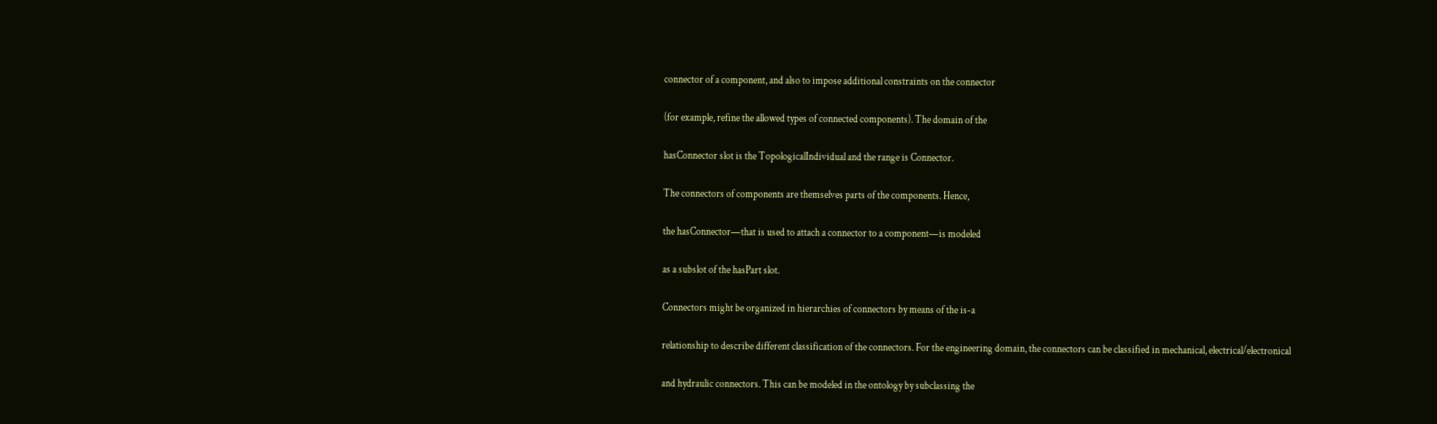connector of a component, and also to impose additional constraints on the connector

(for example, refine the allowed types of connected components). The domain of the

hasConnector slot is the TopologicalIndividual and the range is Connector.

The connectors of components are themselves parts of the components. Hence,

the hasConnector—that is used to attach a connector to a component—is modeled

as a subslot of the hasPart slot.

Connectors might be organized in hierarchies of connectors by means of the is-a

relationship to describe different classification of the connectors. For the engineering domain, the connectors can be classified in mechanical, electrical/electronical

and hydraulic connectors. This can be modeled in the ontology by subclassing the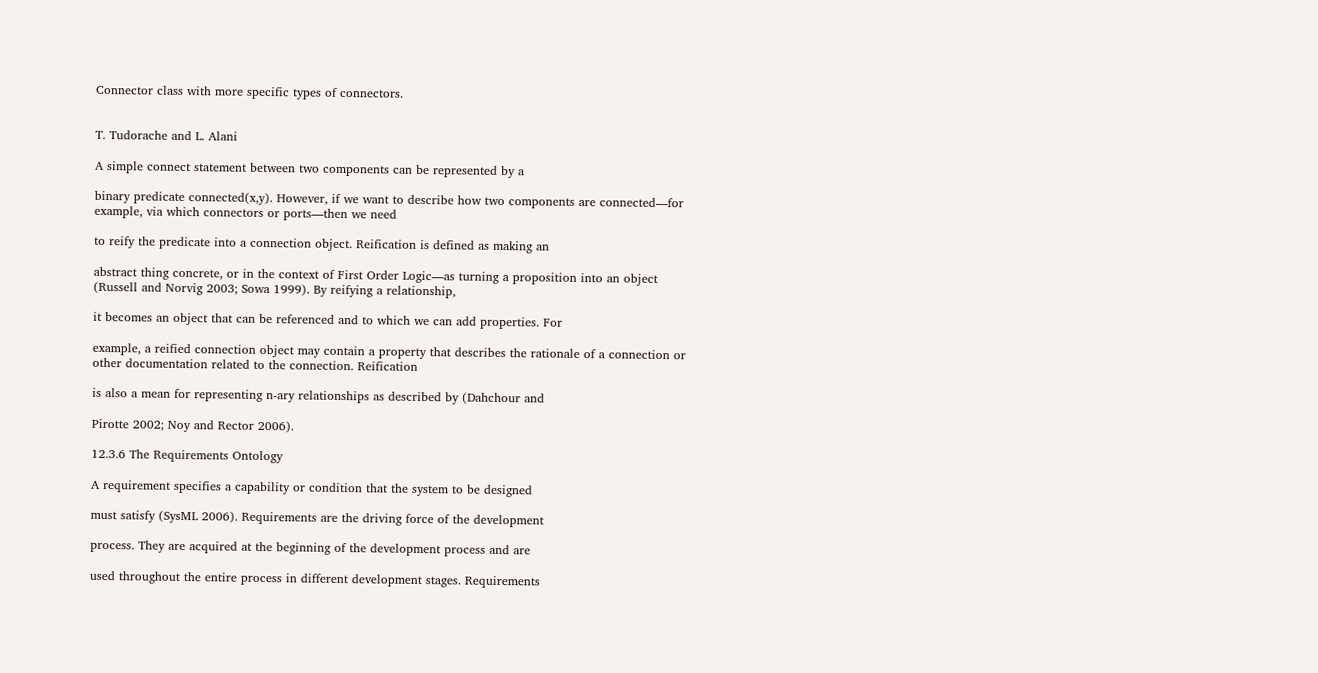Connector class with more specific types of connectors.


T. Tudorache and L. Alani

A simple connect statement between two components can be represented by a

binary predicate connected(x,y). However, if we want to describe how two components are connected—for example, via which connectors or ports—then we need

to reify the predicate into a connection object. Reification is defined as making an

abstract thing concrete, or in the context of First Order Logic—as turning a proposition into an object (Russell and Norvig 2003; Sowa 1999). By reifying a relationship,

it becomes an object that can be referenced and to which we can add properties. For

example, a reified connection object may contain a property that describes the rationale of a connection or other documentation related to the connection. Reification

is also a mean for representing n-ary relationships as described by (Dahchour and

Pirotte 2002; Noy and Rector 2006).

12.3.6 The Requirements Ontology

A requirement specifies a capability or condition that the system to be designed

must satisfy (SysML 2006). Requirements are the driving force of the development

process. They are acquired at the beginning of the development process and are

used throughout the entire process in different development stages. Requirements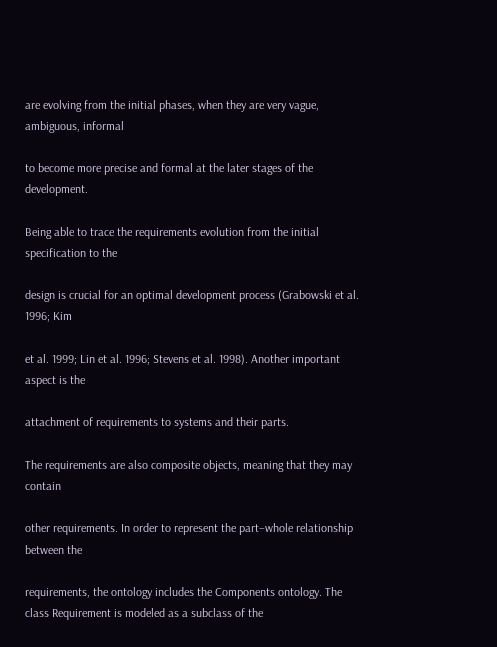are evolving from the initial phases, when they are very vague, ambiguous, informal

to become more precise and formal at the later stages of the development.

Being able to trace the requirements evolution from the initial specification to the

design is crucial for an optimal development process (Grabowski et al. 1996; Kim

et al. 1999; Lin et al. 1996; Stevens et al. 1998). Another important aspect is the

attachment of requirements to systems and their parts.

The requirements are also composite objects, meaning that they may contain

other requirements. In order to represent the part–whole relationship between the

requirements, the ontology includes the Components ontology. The class Requirement is modeled as a subclass of the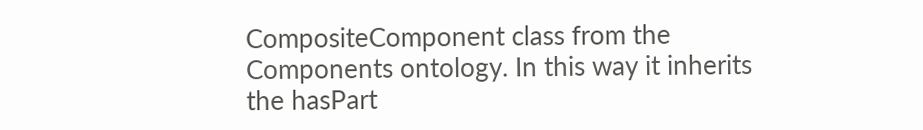CompositeComponent class from the Components ontology. In this way it inherits the hasPart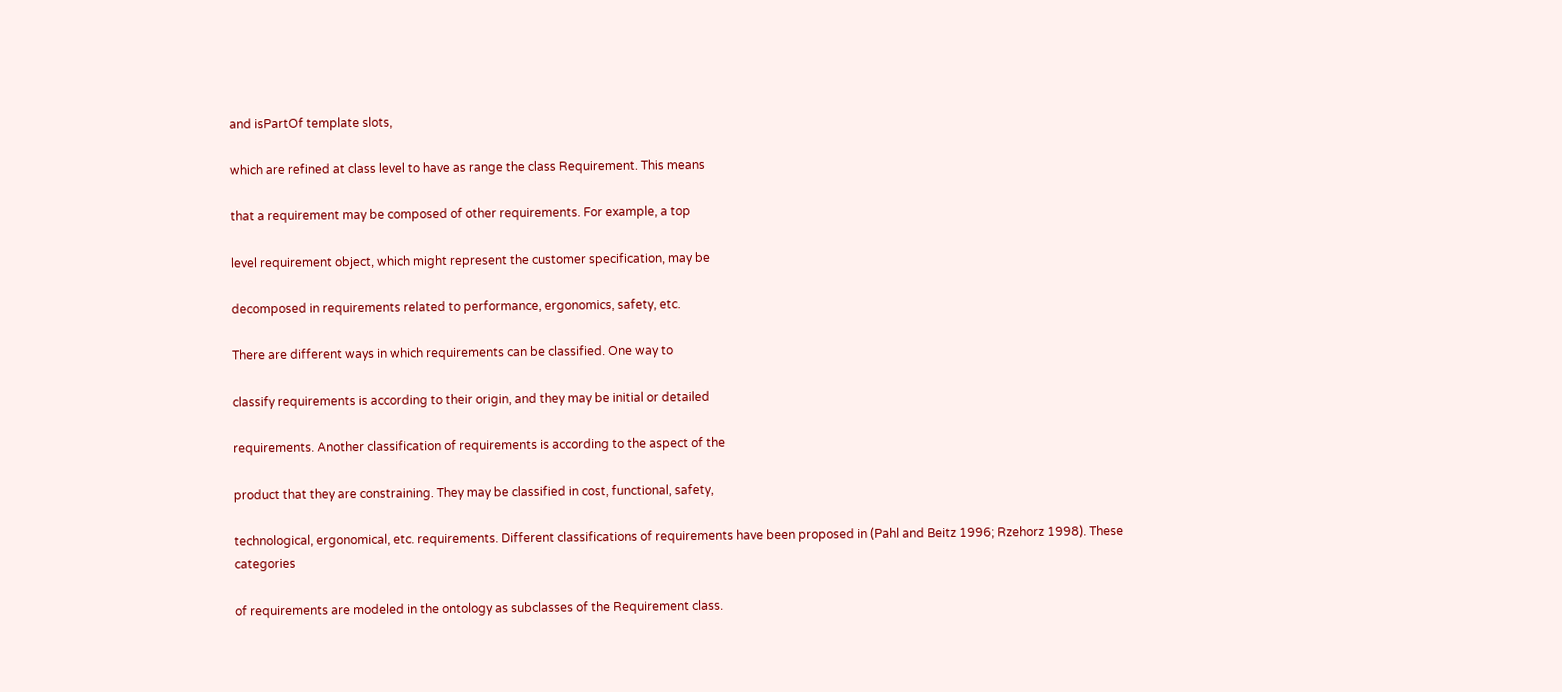and isPartOf template slots,

which are refined at class level to have as range the class Requirement. This means

that a requirement may be composed of other requirements. For example, a top

level requirement object, which might represent the customer specification, may be

decomposed in requirements related to performance, ergonomics, safety, etc.

There are different ways in which requirements can be classified. One way to

classify requirements is according to their origin, and they may be initial or detailed

requirements. Another classification of requirements is according to the aspect of the

product that they are constraining. They may be classified in cost, functional, safety,

technological, ergonomical, etc. requirements. Different classifications of requirements have been proposed in (Pahl and Beitz 1996; Rzehorz 1998). These categories

of requirements are modeled in the ontology as subclasses of the Requirement class.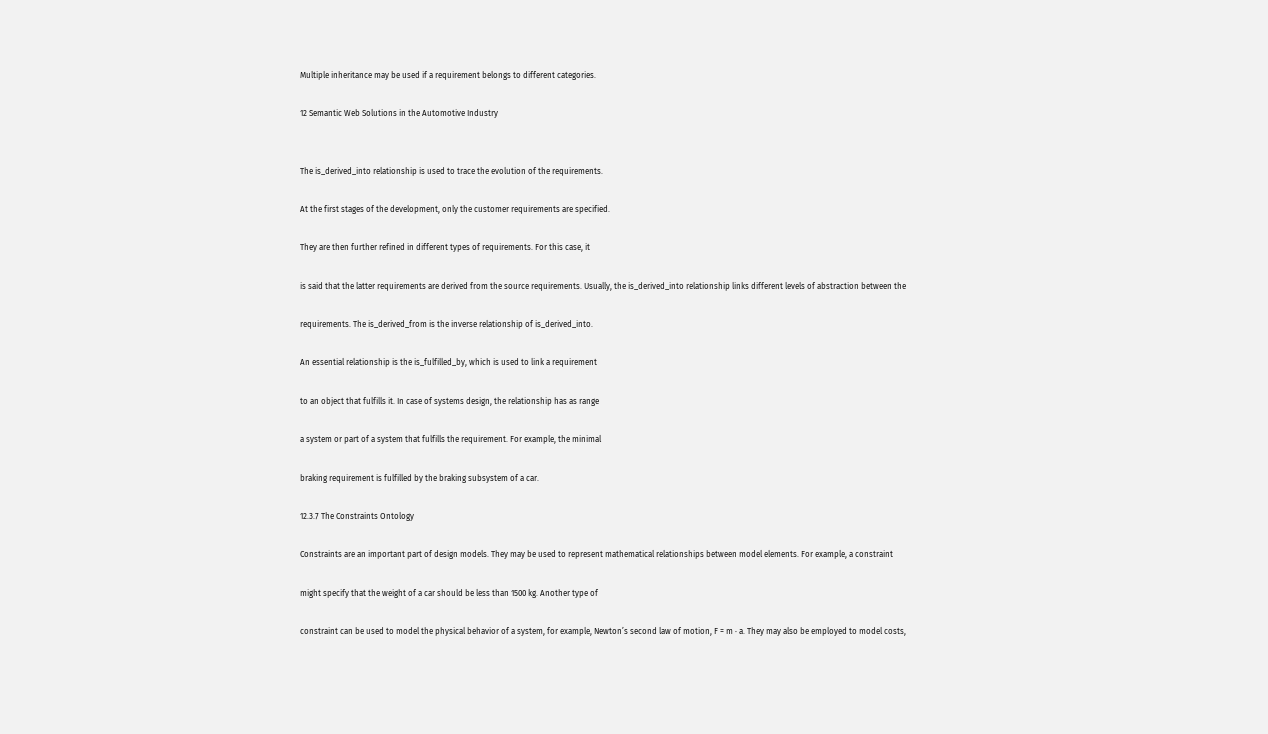Multiple inheritance may be used if a requirement belongs to different categories.

12 Semantic Web Solutions in the Automotive Industry


The is_derived_into relationship is used to trace the evolution of the requirements.

At the first stages of the development, only the customer requirements are specified.

They are then further refined in different types of requirements. For this case, it

is said that the latter requirements are derived from the source requirements. Usually, the is_derived_into relationship links different levels of abstraction between the

requirements. The is_derived_from is the inverse relationship of is_derived_into.

An essential relationship is the is_fulfilled_by, which is used to link a requirement

to an object that fulfills it. In case of systems design, the relationship has as range

a system or part of a system that fulfills the requirement. For example, the minimal

braking requirement is fulfilled by the braking subsystem of a car.

12.3.7 The Constraints Ontology

Constraints are an important part of design models. They may be used to represent mathematical relationships between model elements. For example, a constraint

might specify that the weight of a car should be less than 1500 kg. Another type of

constraint can be used to model the physical behavior of a system, for example, Newton’s second law of motion, F = m ⋅ a. They may also be employed to model costs,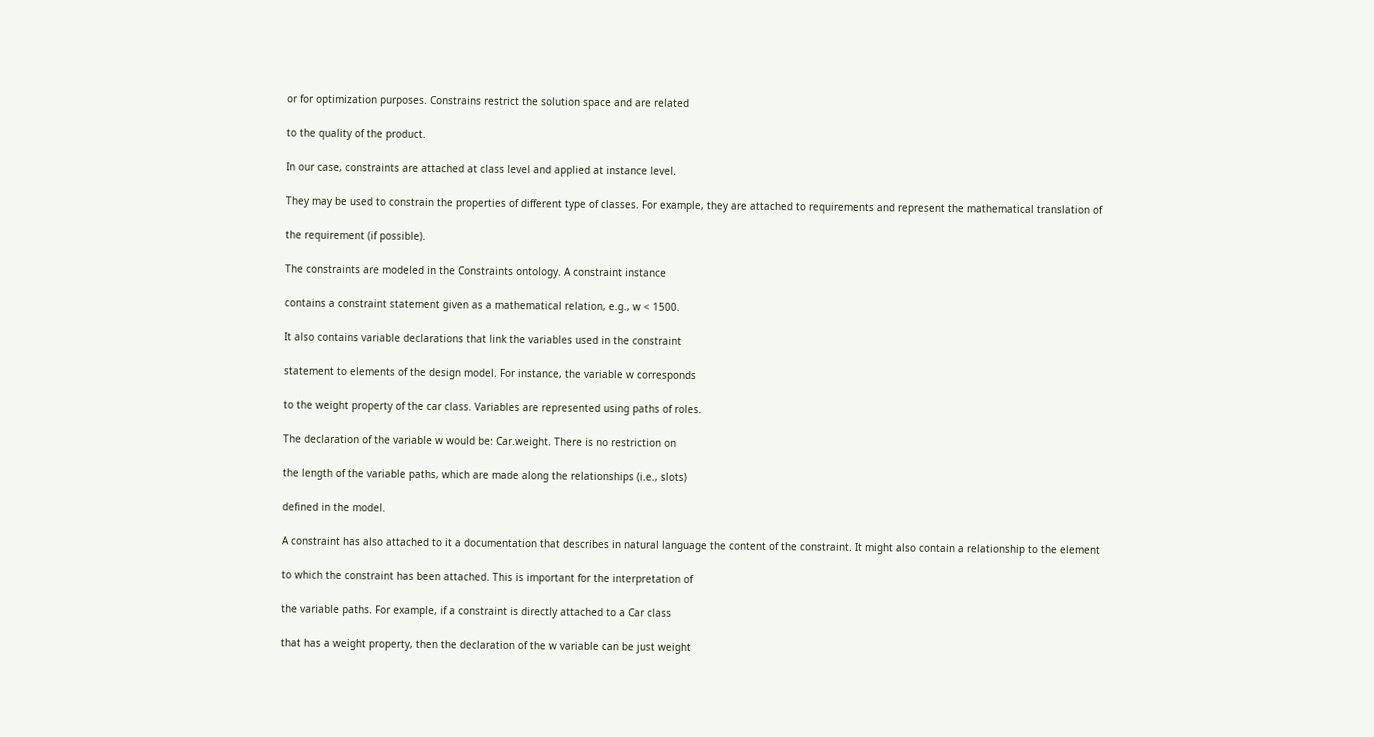or for optimization purposes. Constrains restrict the solution space and are related

to the quality of the product.

In our case, constraints are attached at class level and applied at instance level.

They may be used to constrain the properties of different type of classes. For example, they are attached to requirements and represent the mathematical translation of

the requirement (if possible).

The constraints are modeled in the Constraints ontology. A constraint instance

contains a constraint statement given as a mathematical relation, e.g., w < 1500.

It also contains variable declarations that link the variables used in the constraint

statement to elements of the design model. For instance, the variable w corresponds

to the weight property of the car class. Variables are represented using paths of roles.

The declaration of the variable w would be: Car.weight. There is no restriction on

the length of the variable paths, which are made along the relationships (i.e., slots)

defined in the model.

A constraint has also attached to it a documentation that describes in natural language the content of the constraint. It might also contain a relationship to the element

to which the constraint has been attached. This is important for the interpretation of

the variable paths. For example, if a constraint is directly attached to a Car class

that has a weight property, then the declaration of the w variable can be just weight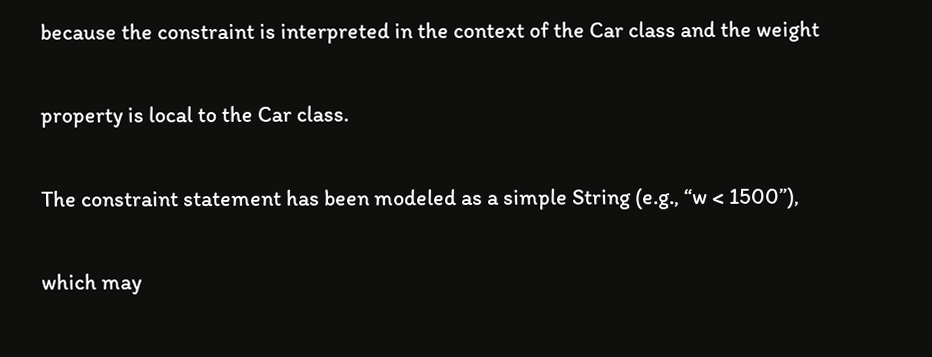because the constraint is interpreted in the context of the Car class and the weight

property is local to the Car class.

The constraint statement has been modeled as a simple String (e.g., “w < 1500”),

which may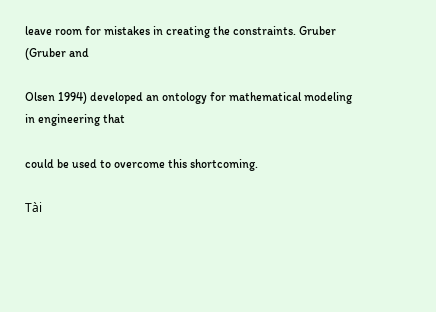leave room for mistakes in creating the constraints. Gruber (Gruber and

Olsen 1994) developed an ontology for mathematical modeling in engineering that

could be used to overcome this shortcoming.

Tài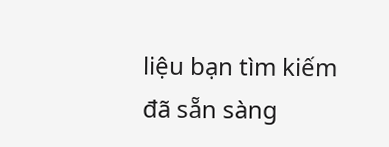liệu bạn tìm kiếm đã sẵn sàng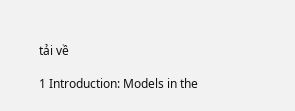tải về

1 Introduction: Models in the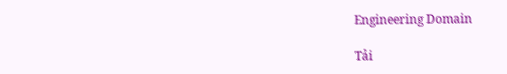Engineering Domain

Tải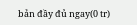bản đầy đủ ngay(0 tr)